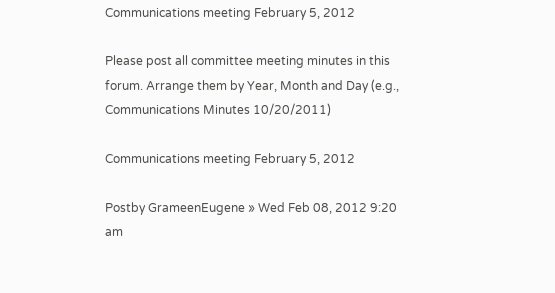Communications meeting February 5, 2012

Please post all committee meeting minutes in this forum. Arrange them by Year, Month and Day (e.g., Communications Minutes 10/20/2011)

Communications meeting February 5, 2012

Postby GrameenEugene » Wed Feb 08, 2012 9:20 am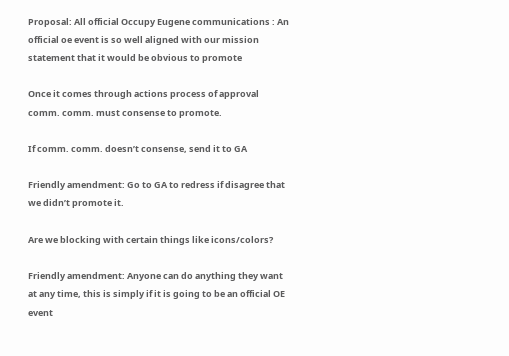Proposal: All official Occupy Eugene communications : An official oe event is so well aligned with our mission statement that it would be obvious to promote

Once it comes through actions process of approval comm. comm. must consense to promote.

If comm. comm. doesn’t consense, send it to GA

Friendly amendment: Go to GA to redress if disagree that we didn’t promote it.

Are we blocking with certain things like icons/colors?

Friendly amendment: Anyone can do anything they want at any time, this is simply if it is going to be an official OE event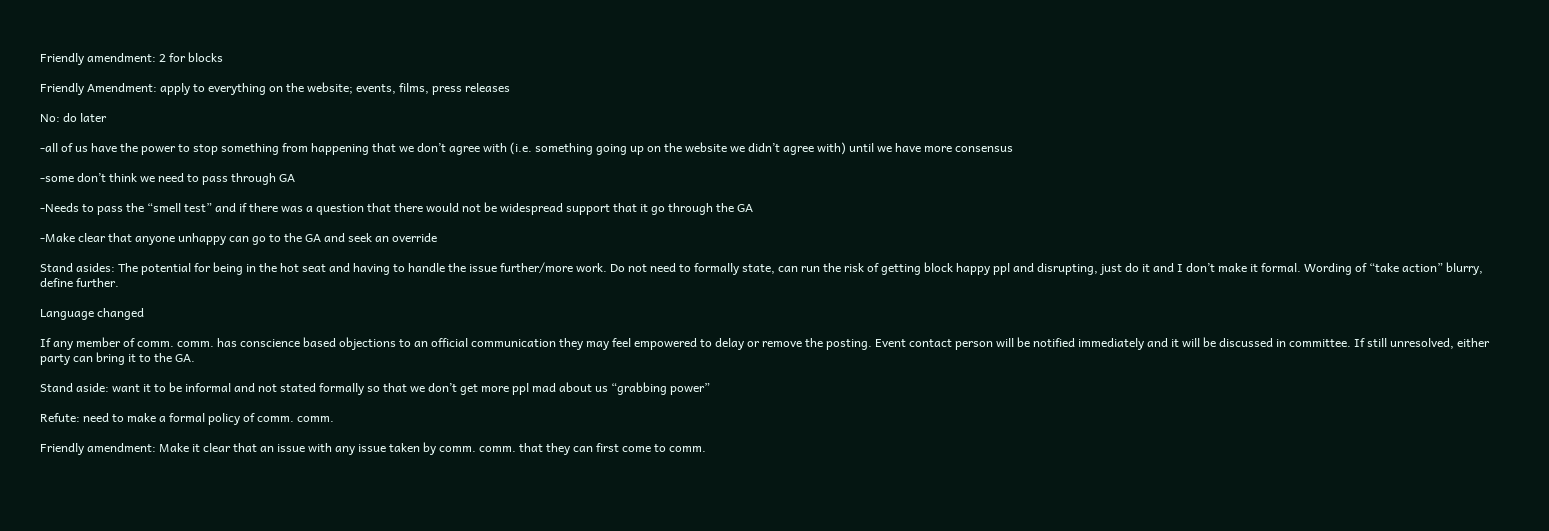Friendly amendment: 2 for blocks

Friendly Amendment: apply to everything on the website; events, films, press releases

No: do later

-all of us have the power to stop something from happening that we don’t agree with (i.e. something going up on the website we didn’t agree with) until we have more consensus

-some don’t think we need to pass through GA

-Needs to pass the “smell test” and if there was a question that there would not be widespread support that it go through the GA

-Make clear that anyone unhappy can go to the GA and seek an override

Stand asides: The potential for being in the hot seat and having to handle the issue further/more work. Do not need to formally state, can run the risk of getting block happy ppl and disrupting, just do it and I don’t make it formal. Wording of “take action” blurry, define further.

Language changed

If any member of comm. comm. has conscience based objections to an official communication they may feel empowered to delay or remove the posting. Event contact person will be notified immediately and it will be discussed in committee. If still unresolved, either party can bring it to the GA.

Stand aside: want it to be informal and not stated formally so that we don’t get more ppl mad about us “grabbing power”

Refute: need to make a formal policy of comm. comm.

Friendly amendment: Make it clear that an issue with any issue taken by comm. comm. that they can first come to comm.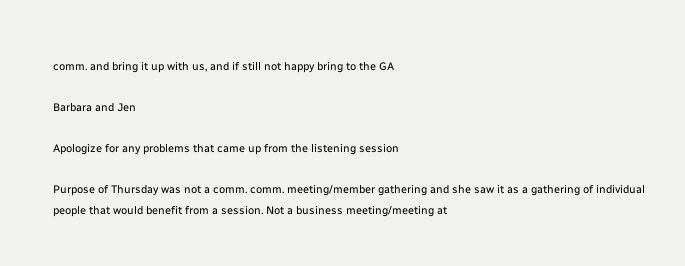comm. and bring it up with us, and if still not happy bring to the GA

Barbara and Jen

Apologize for any problems that came up from the listening session

Purpose of Thursday was not a comm. comm. meeting/member gathering and she saw it as a gathering of individual people that would benefit from a session. Not a business meeting/meeting at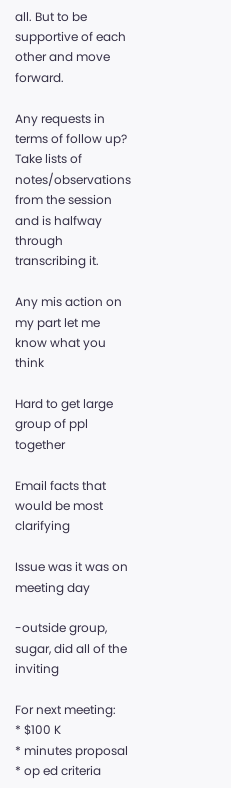all. But to be supportive of each other and move forward.

Any requests in terms of follow up? Take lists of notes/observations from the session and is halfway through transcribing it.

Any mis action on my part let me know what you think

Hard to get large group of ppl together

Email facts that would be most clarifying

Issue was it was on meeting day

-outside group, sugar, did all of the inviting

For next meeting:
* $100 K
* minutes proposal
* op ed criteria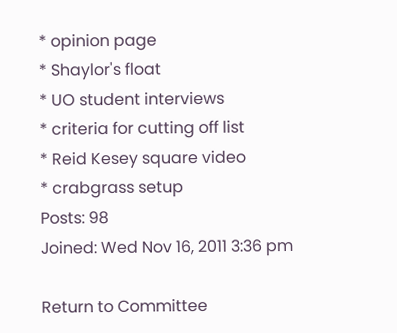* opinion page
* Shaylor's float
* UO student interviews
* criteria for cutting off list
* Reid Kesey square video
* crabgrass setup
Posts: 98
Joined: Wed Nov 16, 2011 3:36 pm

Return to Committee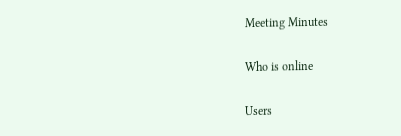Meeting Minutes

Who is online

Users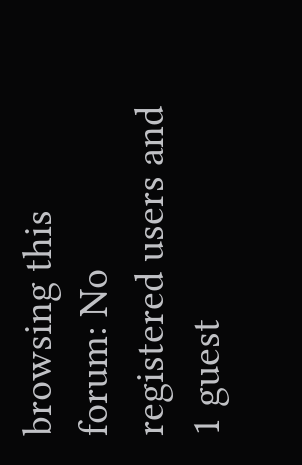browsing this forum: No registered users and 1 guest